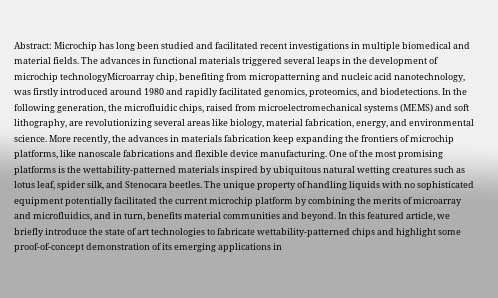Abstract: Microchip has long been studied and facilitated recent investigations in multiple biomedical and material fields. The advances in functional materials triggered several leaps in the development of microchip technologyMicroarray chip, benefiting from micropatterning and nucleic acid nanotechnology, was firstly introduced around 1980 and rapidly facilitated genomics, proteomics, and biodetections. In the following generation, the microfluidic chips, raised from microelectromechanical systems (MEMS) and soft lithography, are revolutionizing several areas like biology, material fabrication, energy, and environmental science. More recently, the advances in materials fabrication keep expanding the frontiers of microchip platforms, like nanoscale fabrications and flexible device manufacturing. One of the most promising platforms is the wettability-patterned materials inspired by ubiquitous natural wetting creatures such as lotus leaf, spider silk, and Stenocara beetles. The unique property of handling liquids with no sophisticated equipment potentially facilitated the current microchip platform by combining the merits of microarray and microfluidics, and in turn, benefits material communities and beyond. In this featured article, we briefly introduce the state of art technologies to fabricate wettability-patterned chips and highlight some proof-of-concept demonstration of its emerging applications in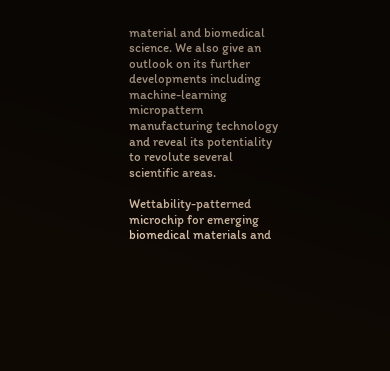material and biomedical science. We also give an outlook on its further developments including machine-learning micropattern manufacturing technology and reveal its potentiality to revolute several scientific areas.

Wettability-patterned microchip for emerging biomedical materials and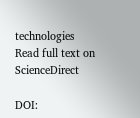technologies
Read full text on ScienceDirect

DOI: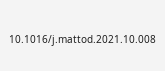10.1016/j.mattod.2021.10.008